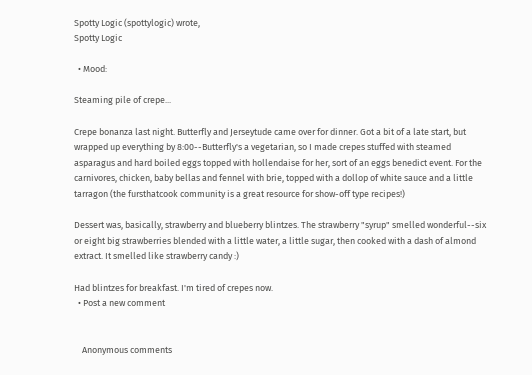Spotty Logic (spottylogic) wrote,
Spotty Logic

  • Mood:

Steaming pile of crepe...

Crepe bonanza last night. Butterfly and Jerseytude came over for dinner. Got a bit of a late start, but wrapped up everything by 8:00--Butterfly's a vegetarian, so I made crepes stuffed with steamed asparagus and hard boiled eggs topped with hollendaise for her, sort of an eggs benedict event. For the carnivores, chicken, baby bellas and fennel with brie, topped with a dollop of white sauce and a little tarragon (the fursthatcook community is a great resource for show-off type recipes!)

Dessert was, basically, strawberry and blueberry blintzes. The strawberry "syrup" smelled wonderful--six or eight big strawberries blended with a little water, a little sugar, then cooked with a dash of almond extract. It smelled like strawberry candy :)

Had blintzes for breakfast. I'm tired of crepes now.
  • Post a new comment


    Anonymous comments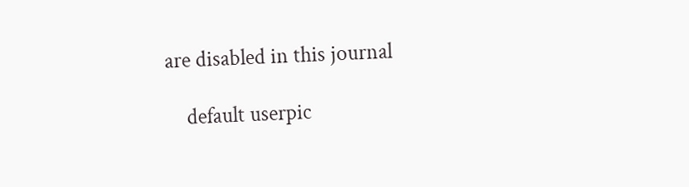are disabled in this journal

    default userpic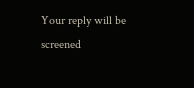Your reply will be screened